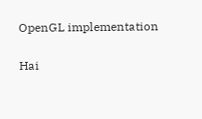OpenGL implementation

Hai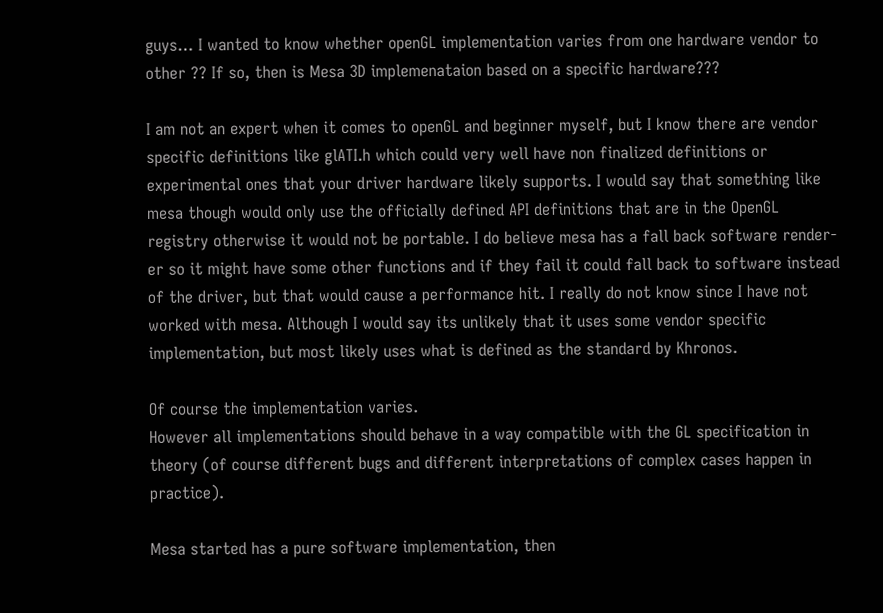guys… I wanted to know whether openGL implementation varies from one hardware vendor to other ?? If so, then is Mesa 3D implemenataion based on a specific hardware???

I am not an expert when it comes to openGL and beginner myself, but I know there are vendor specific definitions like glATI.h which could very well have non finalized definitions or experimental ones that your driver hardware likely supports. I would say that something like mesa though would only use the officially defined API definitions that are in the OpenGL registry otherwise it would not be portable. I do believe mesa has a fall back software render-er so it might have some other functions and if they fail it could fall back to software instead of the driver, but that would cause a performance hit. I really do not know since I have not worked with mesa. Although I would say its unlikely that it uses some vendor specific implementation, but most likely uses what is defined as the standard by Khronos.

Of course the implementation varies.
However all implementations should behave in a way compatible with the GL specification in theory (of course different bugs and different interpretations of complex cases happen in practice).

Mesa started has a pure software implementation, then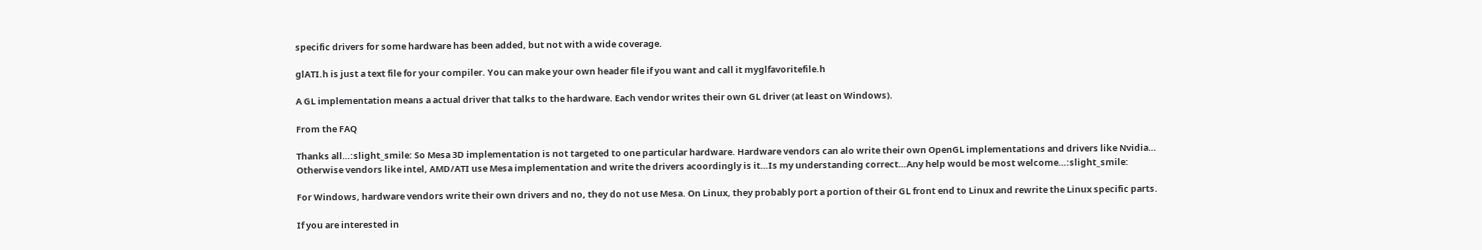specific drivers for some hardware has been added, but not with a wide coverage.

glATI.h is just a text file for your compiler. You can make your own header file if you want and call it myglfavoritefile.h

A GL implementation means a actual driver that talks to the hardware. Each vendor writes their own GL driver (at least on Windows).

From the FAQ

Thanks all…:slight_smile: So Mesa 3D implementation is not targeted to one particular hardware. Hardware vendors can alo write their own OpenGL implementations and drivers like Nvidia… Otherwise vendors like intel, AMD/ATI use Mesa implementation and write the drivers acoordingly is it…Is my understanding correct…Any help would be most welcome…:slight_smile:

For Windows, hardware vendors write their own drivers and no, they do not use Mesa. On Linux, they probably port a portion of their GL front end to Linux and rewrite the Linux specific parts.

If you are interested in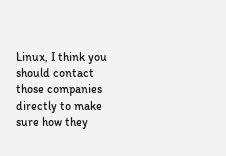Linux, I think you should contact those companies directly to make sure how they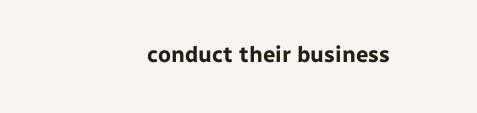conduct their business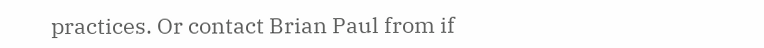practices. Or contact Brian Paul from if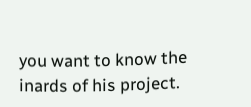you want to know the inards of his project.